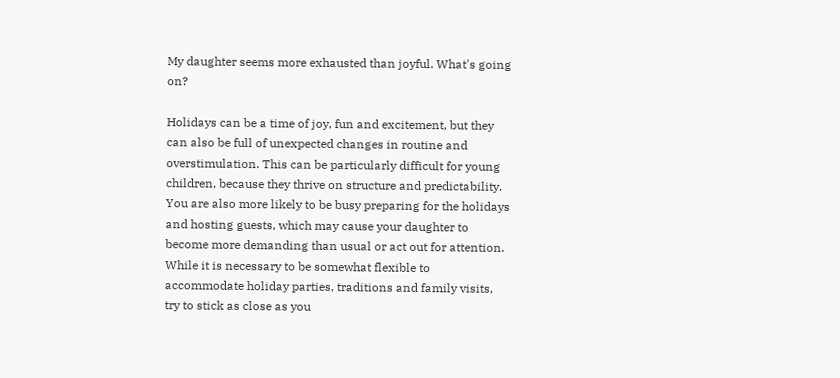My daughter seems more exhausted than joyful. What's going on?

Holidays can be a time of joy, fun and excitement, but they can also be full of unexpected changes in routine and overstimulation. This can be particularly difficult for young children, because they thrive on structure and predictability. You are also more likely to be busy preparing for the holidays and hosting guests, which may cause your daughter to become more demanding than usual or act out for attention. While it is necessary to be somewhat flexible to accommodate holiday parties, traditions and family visits, try to stick as close as you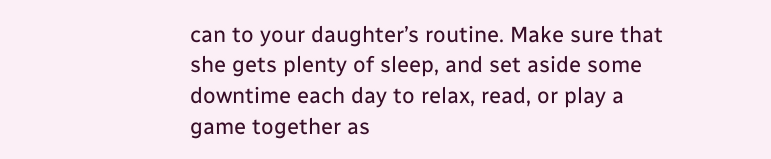can to your daughter’s routine. Make sure that she gets plenty of sleep, and set aside some downtime each day to relax, read, or play a game together as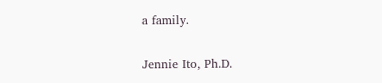a family.

Jennie Ito, Ph.D.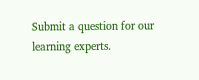Submit a question for our learning experts.